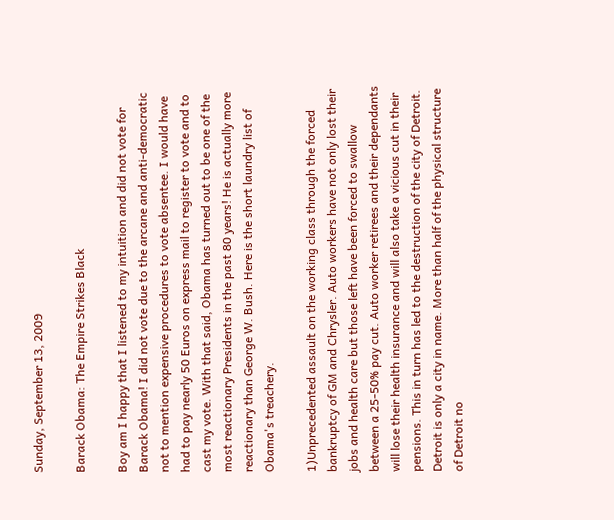Sunday, September 13, 2009

Barack Obama: The Empire Strikes Black

Boy am I happy that I listened to my intuition and did not vote for Barack Obama! I did not vote due to the arcane and anti-democratic not to mention expensive procedures to vote absentee. I would have had to pay nearly 50 Euros on express mail to register to vote and to cast my vote. With that said, Obama has turned out to be one of the most reactionary Presidents in the past 80 years! He is actually more reactionary than George W. Bush. Here is the short laundry list of Obama's treachery.

1)Unprecedented assault on the working class through the forced bankruptcy of GM and Chrysler. Auto workers have not only lost their jobs and health care but those left have been forced to swallow between a 25-50% pay cut. Auto worker retirees and their dependants will lose their health insurance and will also take a vicious cut in their pensions. This in turn has led to the destruction of the city of Detroit. Detroit is only a city in name. More than half of the physical structure of Detroit no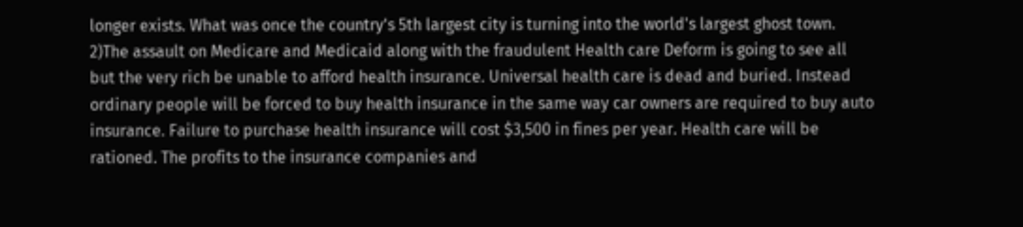longer exists. What was once the country's 5th largest city is turning into the world's largest ghost town.
2)The assault on Medicare and Medicaid along with the fraudulent Health care Deform is going to see all but the very rich be unable to afford health insurance. Universal health care is dead and buried. Instead ordinary people will be forced to buy health insurance in the same way car owners are required to buy auto insurance. Failure to purchase health insurance will cost $3,500 in fines per year. Health care will be rationed. The profits to the insurance companies and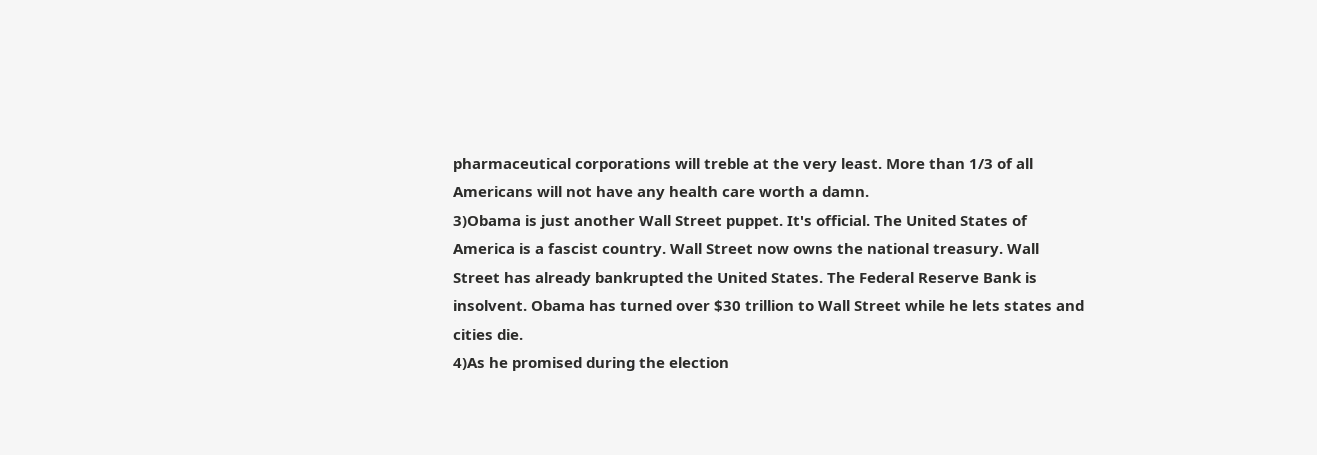pharmaceutical corporations will treble at the very least. More than 1/3 of all Americans will not have any health care worth a damn.
3)Obama is just another Wall Street puppet. It's official. The United States of America is a fascist country. Wall Street now owns the national treasury. Wall Street has already bankrupted the United States. The Federal Reserve Bank is insolvent. Obama has turned over $30 trillion to Wall Street while he lets states and cities die.
4)As he promised during the election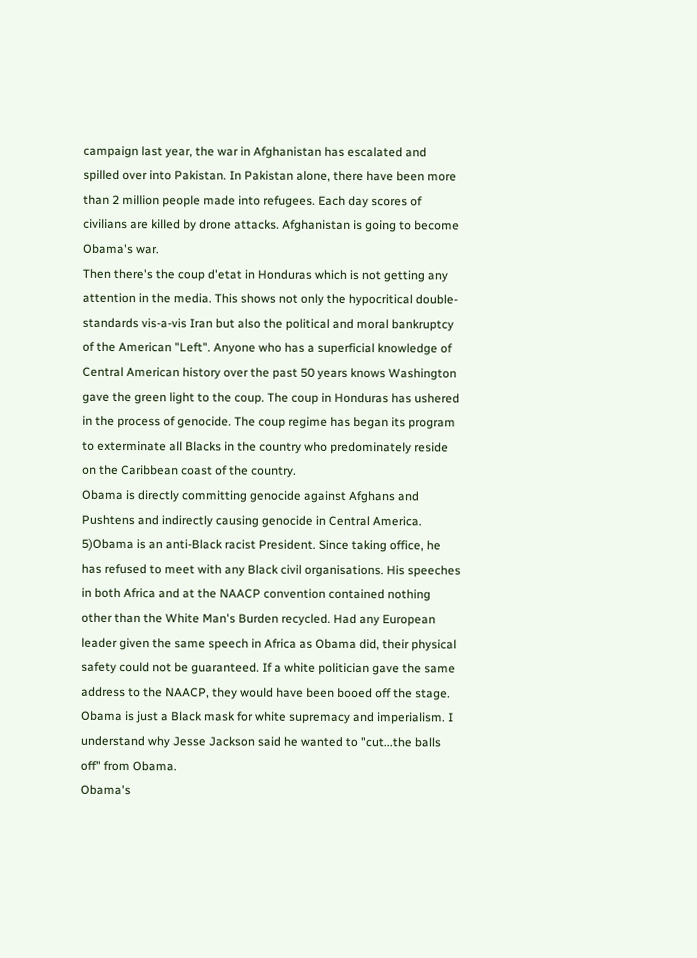campaign last year, the war in Afghanistan has escalated and spilled over into Pakistan. In Pakistan alone, there have been more than 2 million people made into refugees. Each day scores of civilians are killed by drone attacks. Afghanistan is going to become Obama's war.
Then there's the coup d'etat in Honduras which is not getting any attention in the media. This shows not only the hypocritical double-standards vis-a-vis Iran but also the political and moral bankruptcy of the American "Left". Anyone who has a superficial knowledge of Central American history over the past 50 years knows Washington gave the green light to the coup. The coup in Honduras has ushered in the process of genocide. The coup regime has began its program to exterminate all Blacks in the country who predominately reside on the Caribbean coast of the country.
Obama is directly committing genocide against Afghans and Pushtens and indirectly causing genocide in Central America.
5)Obama is an anti-Black racist President. Since taking office, he has refused to meet with any Black civil organisations. His speeches in both Africa and at the NAACP convention contained nothing other than the White Man's Burden recycled. Had any European leader given the same speech in Africa as Obama did, their physical safety could not be guaranteed. If a white politician gave the same address to the NAACP, they would have been booed off the stage.
Obama is just a Black mask for white supremacy and imperialism. I understand why Jesse Jackson said he wanted to "cut...the balls off" from Obama.
Obama's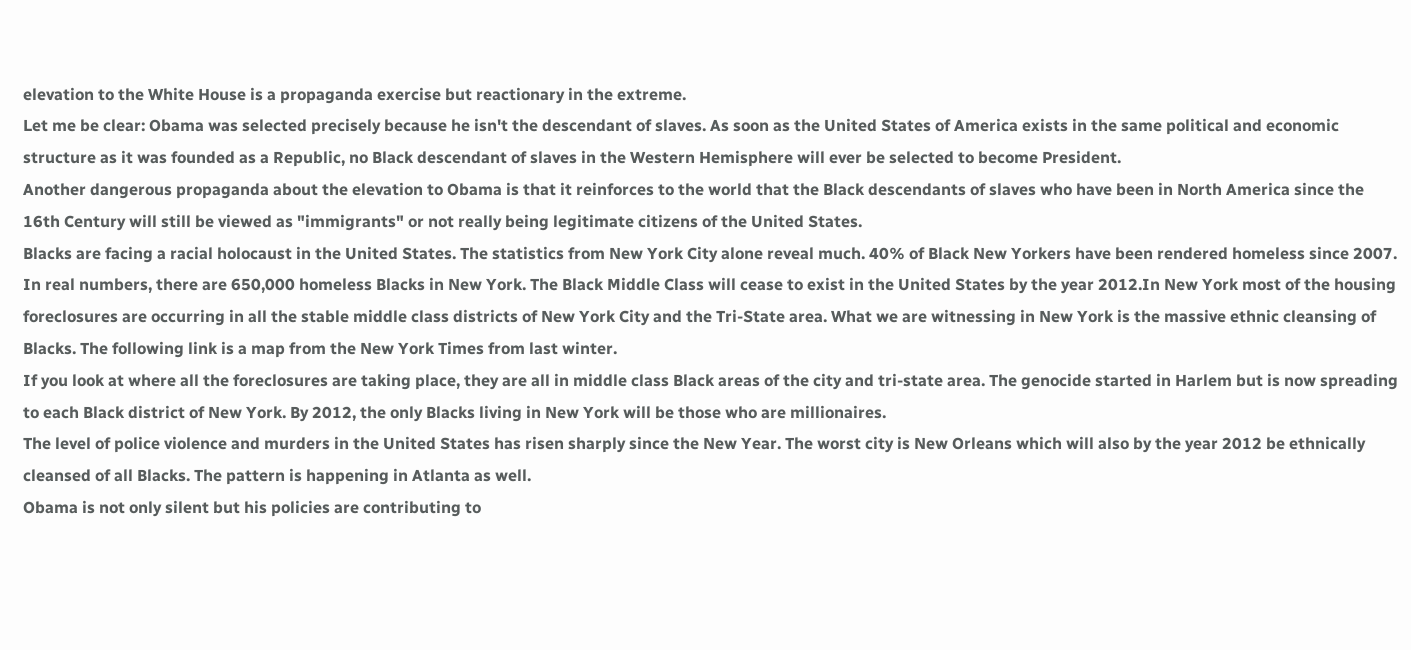elevation to the White House is a propaganda exercise but reactionary in the extreme.
Let me be clear: Obama was selected precisely because he isn't the descendant of slaves. As soon as the United States of America exists in the same political and economic structure as it was founded as a Republic, no Black descendant of slaves in the Western Hemisphere will ever be selected to become President.
Another dangerous propaganda about the elevation to Obama is that it reinforces to the world that the Black descendants of slaves who have been in North America since the 16th Century will still be viewed as "immigrants" or not really being legitimate citizens of the United States.
Blacks are facing a racial holocaust in the United States. The statistics from New York City alone reveal much. 40% of Black New Yorkers have been rendered homeless since 2007. In real numbers, there are 650,000 homeless Blacks in New York. The Black Middle Class will cease to exist in the United States by the year 2012.In New York most of the housing foreclosures are occurring in all the stable middle class districts of New York City and the Tri-State area. What we are witnessing in New York is the massive ethnic cleansing of Blacks. The following link is a map from the New York Times from last winter.
If you look at where all the foreclosures are taking place, they are all in middle class Black areas of the city and tri-state area. The genocide started in Harlem but is now spreading to each Black district of New York. By 2012, the only Blacks living in New York will be those who are millionaires.
The level of police violence and murders in the United States has risen sharply since the New Year. The worst city is New Orleans which will also by the year 2012 be ethnically cleansed of all Blacks. The pattern is happening in Atlanta as well.
Obama is not only silent but his policies are contributing to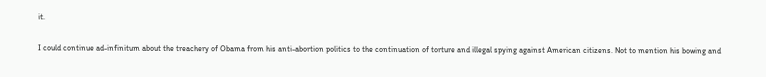it.

I could continue ad-infinitum about the treachery of Obama from his anti-abortion politics to the continuation of torture and illegal spying against American citizens. Not to mention his bowing and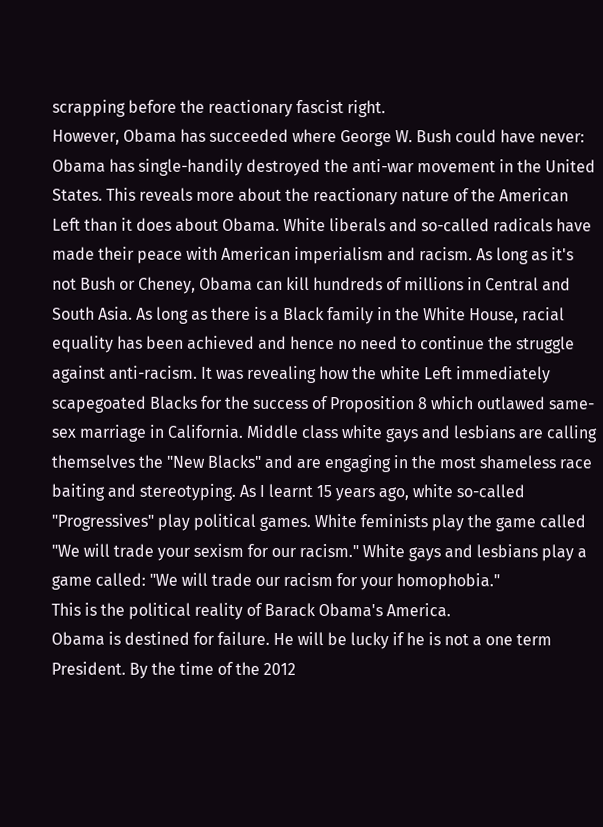scrapping before the reactionary fascist right.
However, Obama has succeeded where George W. Bush could have never: Obama has single-handily destroyed the anti-war movement in the United States. This reveals more about the reactionary nature of the American Left than it does about Obama. White liberals and so-called radicals have made their peace with American imperialism and racism. As long as it's not Bush or Cheney, Obama can kill hundreds of millions in Central and South Asia. As long as there is a Black family in the White House, racial equality has been achieved and hence no need to continue the struggle against anti-racism. It was revealing how the white Left immediately scapegoated Blacks for the success of Proposition 8 which outlawed same-sex marriage in California. Middle class white gays and lesbians are calling themselves the "New Blacks" and are engaging in the most shameless race baiting and stereotyping. As I learnt 15 years ago, white so-called "Progressives" play political games. White feminists play the game called "We will trade your sexism for our racism." White gays and lesbians play a game called: "We will trade our racism for your homophobia."
This is the political reality of Barack Obama's America.
Obama is destined for failure. He will be lucky if he is not a one term President. By the time of the 2012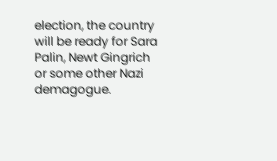election, the country will be ready for Sara Palin, Newt Gingrich or some other Nazi demagogue.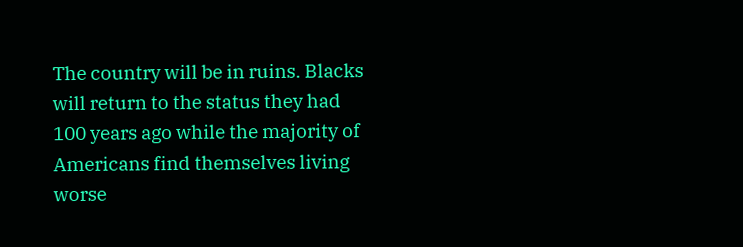The country will be in ruins. Blacks will return to the status they had 100 years ago while the majority of Americans find themselves living worse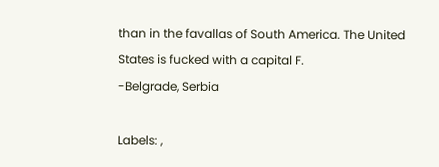than in the favallas of South America. The United States is fucked with a capital F.
-Belgrade, Serbia

Labels: ,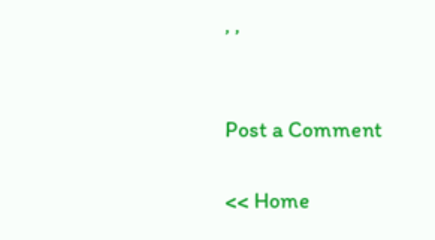, ,


Post a Comment

<< Home